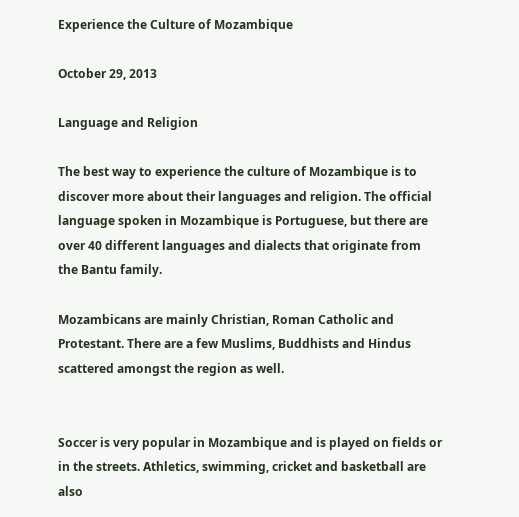Experience the Culture of Mozambique

October 29, 2013

Language and Religion

The best way to experience the culture of Mozambique is to discover more about their languages and religion. The official language spoken in Mozambique is Portuguese, but there are over 40 different languages and dialects that originate from the Bantu family.

Mozambicans are mainly Christian, Roman Catholic and Protestant. There are a few Muslims, Buddhists and Hindus scattered amongst the region as well.


Soccer is very popular in Mozambique and is played on fields or in the streets. Athletics, swimming, cricket and basketball are also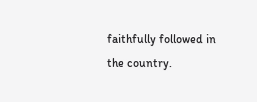faithfully followed in the country.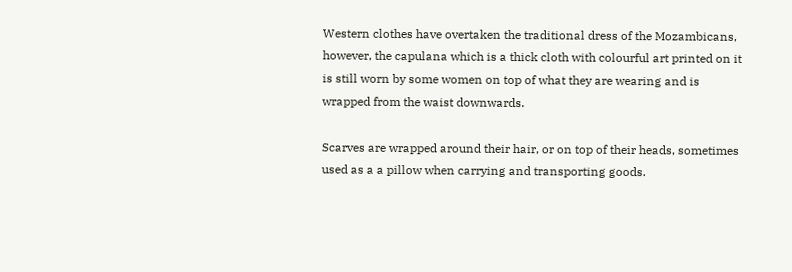Western clothes have overtaken the traditional dress of the Mozambicans, however, the capulana which is a thick cloth with colourful art printed on it is still worn by some women on top of what they are wearing and is wrapped from the waist downwards.

Scarves are wrapped around their hair, or on top of their heads, sometimes used as a a pillow when carrying and transporting goods.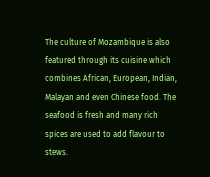The culture of Mozambique is also featured through its cuisine which combines African, European, Indian, Malayan and even Chinese food. The seafood is fresh and many rich spices are used to add flavour to stews.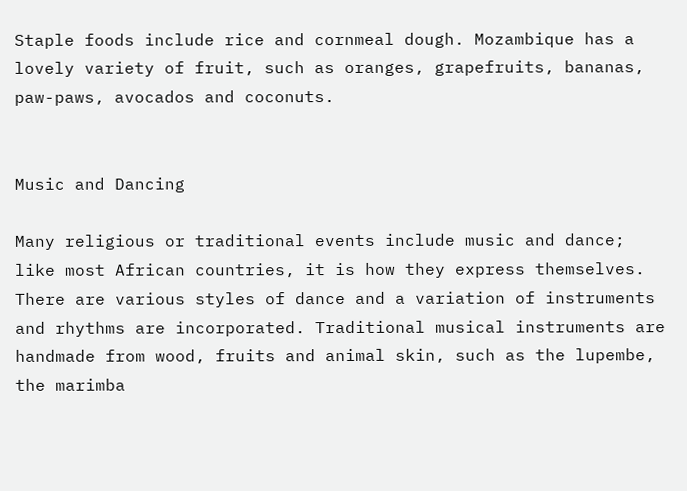Staple foods include rice and cornmeal dough. Mozambique has a lovely variety of fruit, such as oranges, grapefruits, bananas, paw-paws, avocados and coconuts.


Music and Dancing

Many religious or traditional events include music and dance; like most African countries, it is how they express themselves. There are various styles of dance and a variation of instruments and rhythms are incorporated. Traditional musical instruments are handmade from wood, fruits and animal skin, such as the lupembe, the marimba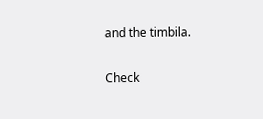and the timbila.

Check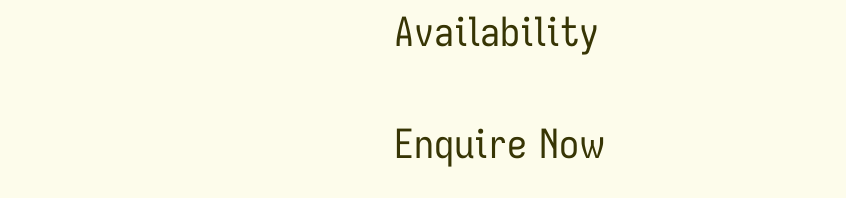Availability

Enquire Now